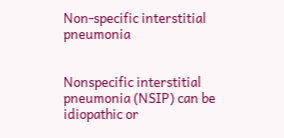Non-specific interstitial pneumonia


Nonspecific interstitial pneumonia (NSIP) can be idiopathic or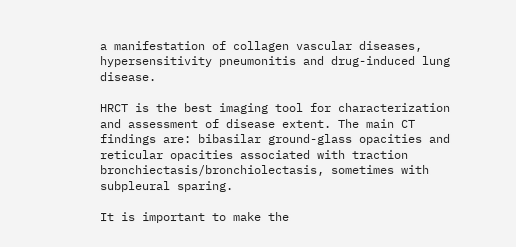a manifestation of collagen vascular diseases, hypersensitivity pneumonitis and drug-induced lung disease.

HRCT is the best imaging tool for characterization and assessment of disease extent. The main CT findings are: bibasilar ground-glass opacities and reticular opacities associated with traction bronchiectasis/bronchiolectasis, sometimes with subpleural sparing.

It is important to make the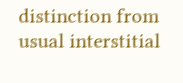distinction from usual interstitial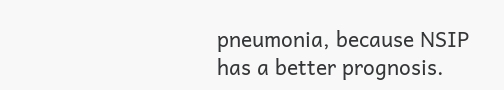pneumonia, because NSIP has a better prognosis.